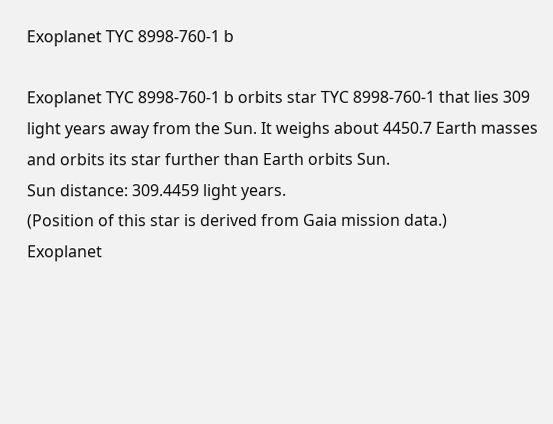Exoplanet TYC 8998-760-1 b

Exoplanet TYC 8998-760-1 b orbits star TYC 8998-760-1 that lies 309 light years away from the Sun. It weighs about 4450.7 Earth masses and orbits its star further than Earth orbits Sun.
Sun distance: 309.4459 light years.
(Position of this star is derived from Gaia mission data.)
Exoplanet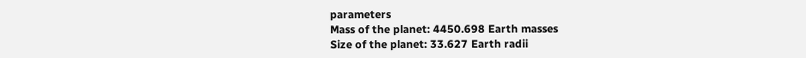parameters
Mass of the planet: 4450.698 Earth masses
Size of the planet: 33.627 Earth radii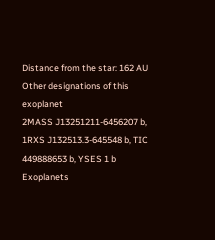Distance from the star: 162 AU
Other designations of this exoplanet
2MASS J13251211-6456207 b, 1RXS J132513.3-645548 b, TIC 449888653 b, YSES 1 b
Exoplanets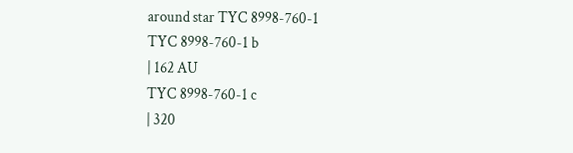around star TYC 8998-760-1
TYC 8998-760-1 b
| 162 AU
TYC 8998-760-1 c
| 320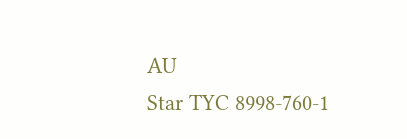AU
Star TYC 8998-760-1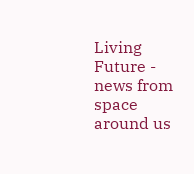Living Future - news from space around us